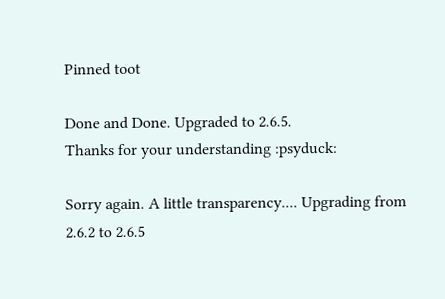Pinned toot

Done and Done. Upgraded to 2.6.5.
Thanks for your understanding :psyduck:

Sorry again. A little transparency.... Upgrading from 2.6.2 to 2.6.5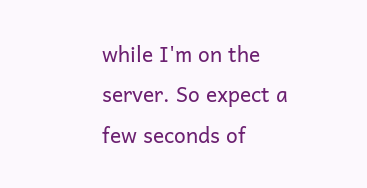while I'm on the server. So expect a few seconds of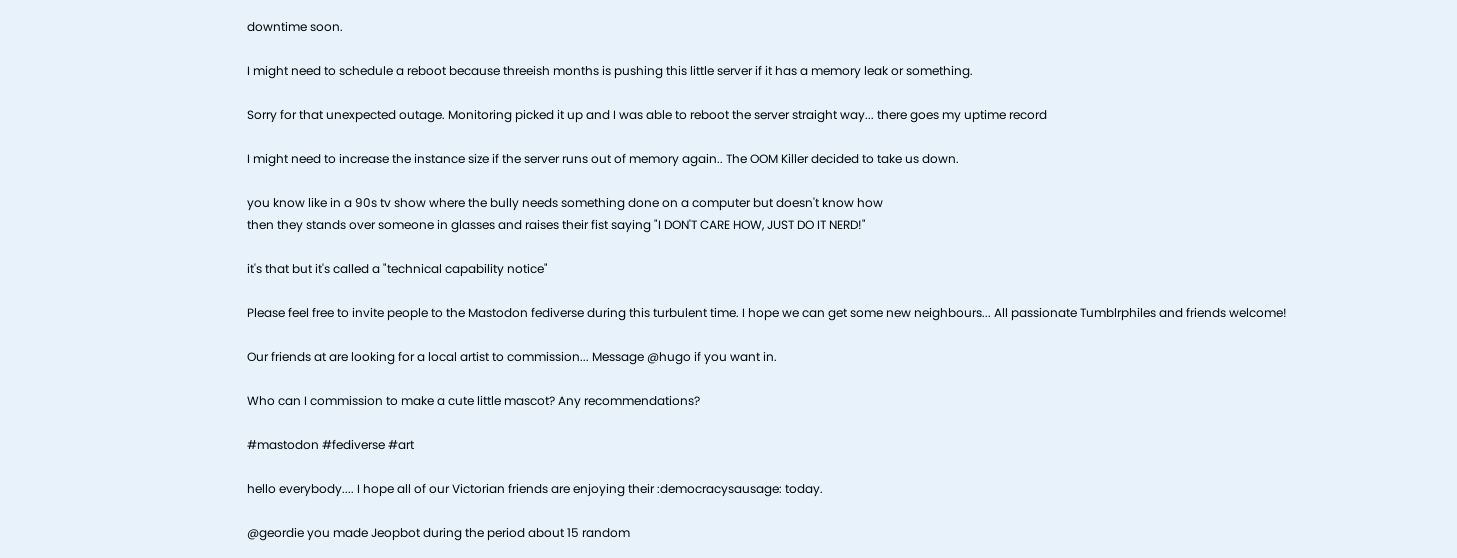downtime soon.

I might need to schedule a reboot because threeish months is pushing this little server if it has a memory leak or something.

Sorry for that unexpected outage. Monitoring picked it up and I was able to reboot the server straight way... there goes my uptime record

I might need to increase the instance size if the server runs out of memory again.. The OOM Killer decided to take us down.

you know like in a 90s tv show where the bully needs something done on a computer but doesn't know how
then they stands over someone in glasses and raises their fist saying "I DON'T CARE HOW, JUST DO IT NERD!"

it's that but it's called a "technical capability notice"

Please feel free to invite people to the Mastodon fediverse during this turbulent time. I hope we can get some new neighbours... All passionate Tumblrphiles and friends welcome!

Our friends at are looking for a local artist to commission... Message @hugo if you want in.

Who can I commission to make a cute little mascot? Any recommendations?

#mastodon #fediverse #art

hello everybody.... I hope all of our Victorian friends are enjoying their :democracysausage: today.

@geordie you made Jeopbot during the period about 15 random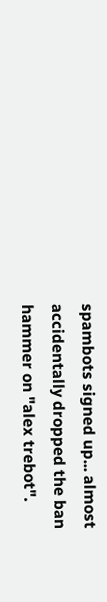spambots signed up... almost accidentally dropped the ban hammer on "alex trebot".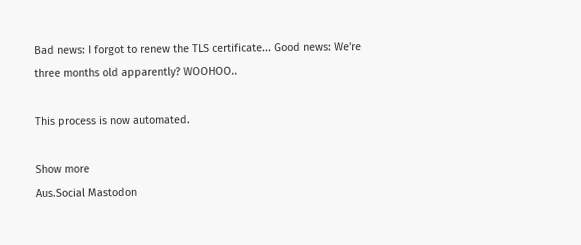Bad news: I forgot to renew the TLS certificate... Good news: We're three months old apparently? WOOHOO..

This process is now automated.

Show more
Aus.Social Mastodon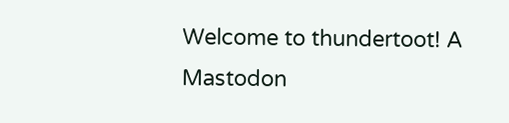Welcome to thundertoot! A Mastodon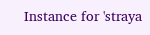Instance for 'straya